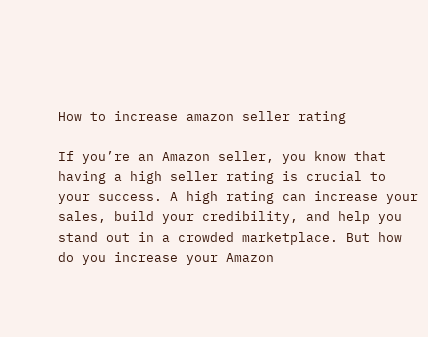How to increase amazon seller rating

If you’re an Amazon seller, you know that having a high seller rating is crucial to your success. A high rating can increase your sales, build your credibility, and help you stand out in a crowded marketplace. But how do you increase your Amazon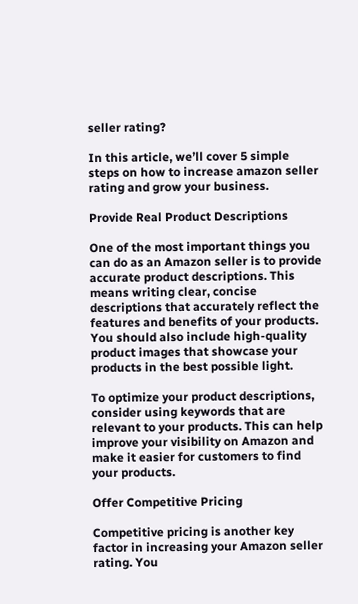seller rating?

In this article, we’ll cover 5 simple steps on how to increase amazon seller rating and grow your business.

Provide Real Product Descriptions

One of the most important things you can do as an Amazon seller is to provide accurate product descriptions. This means writing clear, concise descriptions that accurately reflect the features and benefits of your products. You should also include high-quality product images that showcase your products in the best possible light.

To optimize your product descriptions, consider using keywords that are relevant to your products. This can help improve your visibility on Amazon and make it easier for customers to find your products.

Offer Competitive Pricing

Competitive pricing is another key factor in increasing your Amazon seller rating. You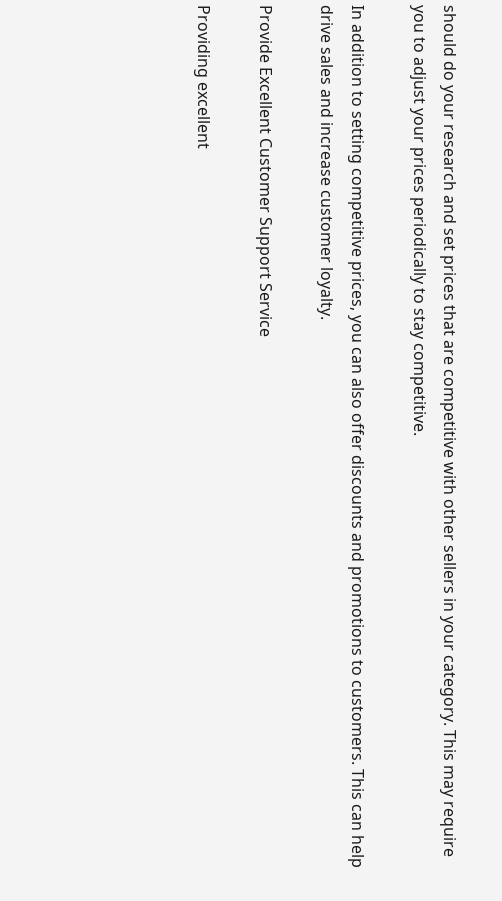should do your research and set prices that are competitive with other sellers in your category. This may require you to adjust your prices periodically to stay competitive.

In addition to setting competitive prices, you can also offer discounts and promotions to customers. This can help drive sales and increase customer loyalty.

Provide Excellent Customer Support Service

Providing excellent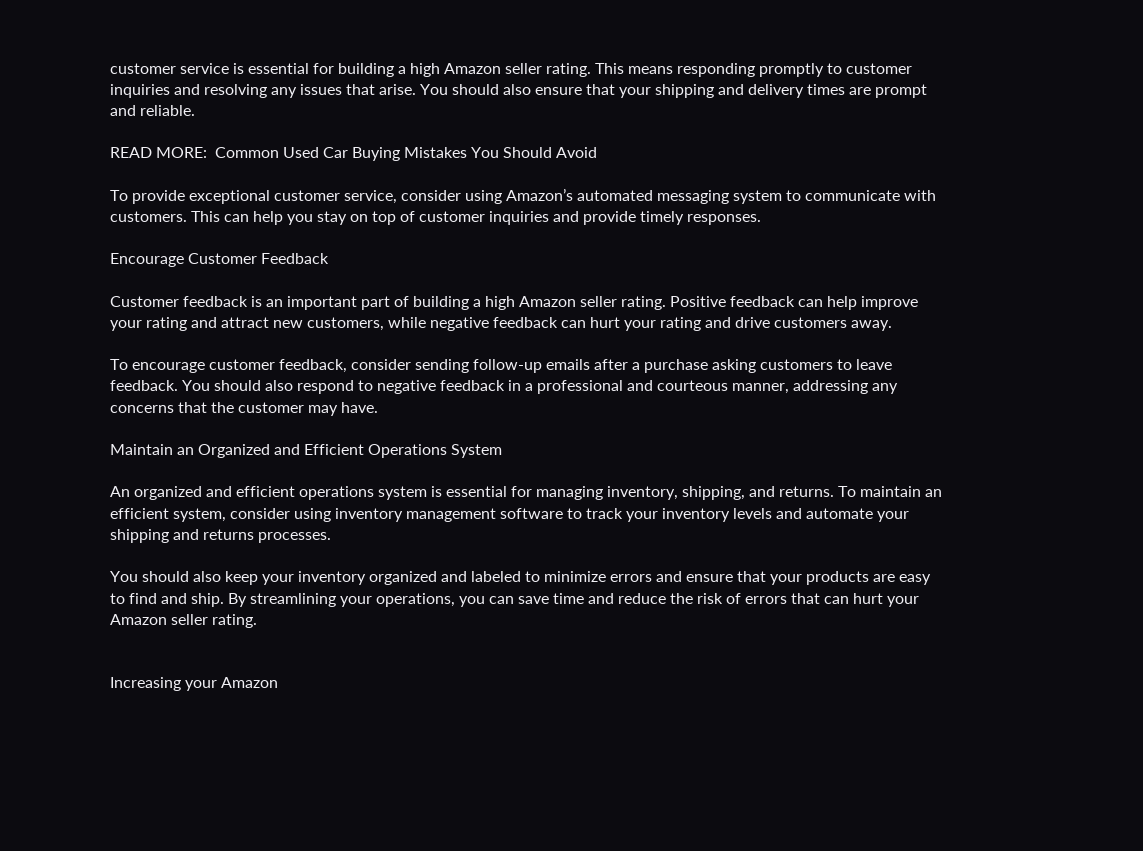customer service is essential for building a high Amazon seller rating. This means responding promptly to customer inquiries and resolving any issues that arise. You should also ensure that your shipping and delivery times are prompt and reliable.

READ MORE:  Common Used Car Buying Mistakes You Should Avoid

To provide exceptional customer service, consider using Amazon’s automated messaging system to communicate with customers. This can help you stay on top of customer inquiries and provide timely responses.

Encourage Customer Feedback

Customer feedback is an important part of building a high Amazon seller rating. Positive feedback can help improve your rating and attract new customers, while negative feedback can hurt your rating and drive customers away.

To encourage customer feedback, consider sending follow-up emails after a purchase asking customers to leave feedback. You should also respond to negative feedback in a professional and courteous manner, addressing any concerns that the customer may have.

Maintain an Organized and Efficient Operations System

An organized and efficient operations system is essential for managing inventory, shipping, and returns. To maintain an efficient system, consider using inventory management software to track your inventory levels and automate your shipping and returns processes.

You should also keep your inventory organized and labeled to minimize errors and ensure that your products are easy to find and ship. By streamlining your operations, you can save time and reduce the risk of errors that can hurt your Amazon seller rating.


Increasing your Amazon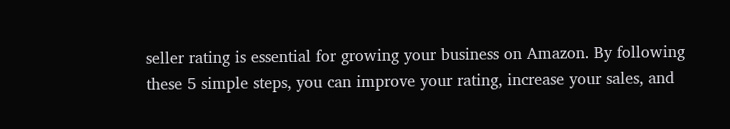seller rating is essential for growing your business on Amazon. By following these 5 simple steps, you can improve your rating, increase your sales, and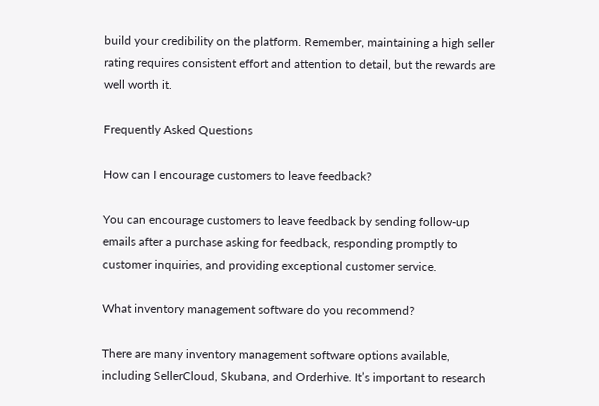build your credibility on the platform. Remember, maintaining a high seller rating requires consistent effort and attention to detail, but the rewards are well worth it.

Frequently Asked Questions

How can I encourage customers to leave feedback?

You can encourage customers to leave feedback by sending follow-up emails after a purchase asking for feedback, responding promptly to customer inquiries, and providing exceptional customer service.

What inventory management software do you recommend?

There are many inventory management software options available, including SellerCloud, Skubana, and Orderhive. It’s important to research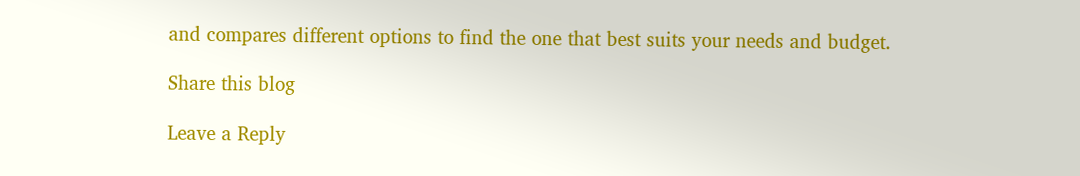and compares different options to find the one that best suits your needs and budget.

Share this blog

Leave a Reply